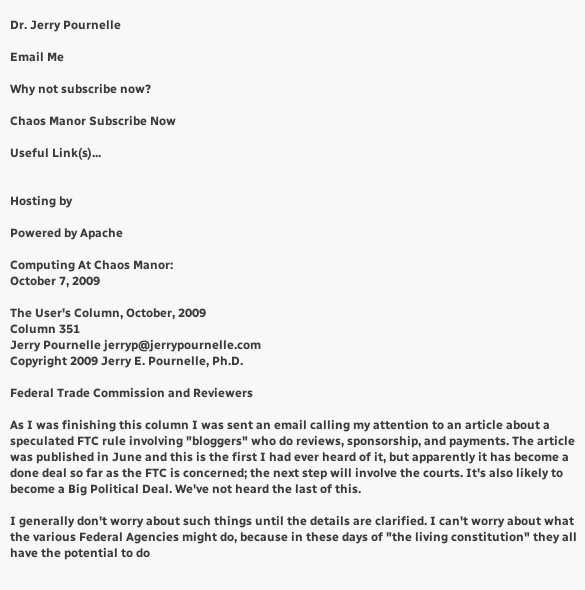Dr. Jerry Pournelle

Email Me

Why not subscribe now?

Chaos Manor Subscribe Now

Useful Link(s)...


Hosting by

Powered by Apache

Computing At Chaos Manor:
October 7, 2009

The User's Column, October, 2009
Column 351
Jerry Pournelle jerryp@jerrypournelle.com
Copyright 2009 Jerry E. Pournelle, Ph.D.

Federal Trade Commission and Reviewers

As I was finishing this column I was sent an email calling my attention to an article about a speculated FTC rule involving "bloggers" who do reviews, sponsorship, and payments. The article was published in June and this is the first I had ever heard of it, but apparently it has become a done deal so far as the FTC is concerned; the next step will involve the courts. It's also likely to become a Big Political Deal. We've not heard the last of this.

I generally don't worry about such things until the details are clarified. I can't worry about what the various Federal Agencies might do, because in these days of "the living constitution" they all have the potential to do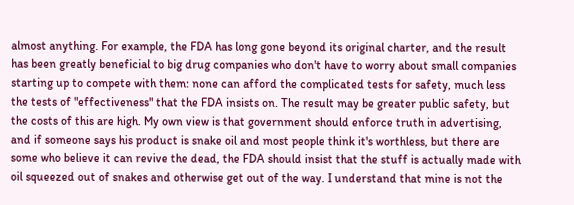almost anything. For example, the FDA has long gone beyond its original charter, and the result has been greatly beneficial to big drug companies who don't have to worry about small companies starting up to compete with them: none can afford the complicated tests for safety, much less the tests of "effectiveness" that the FDA insists on. The result may be greater public safety, but the costs of this are high. My own view is that government should enforce truth in advertising, and if someone says his product is snake oil and most people think it's worthless, but there are some who believe it can revive the dead, the FDA should insist that the stuff is actually made with oil squeezed out of snakes and otherwise get out of the way. I understand that mine is not the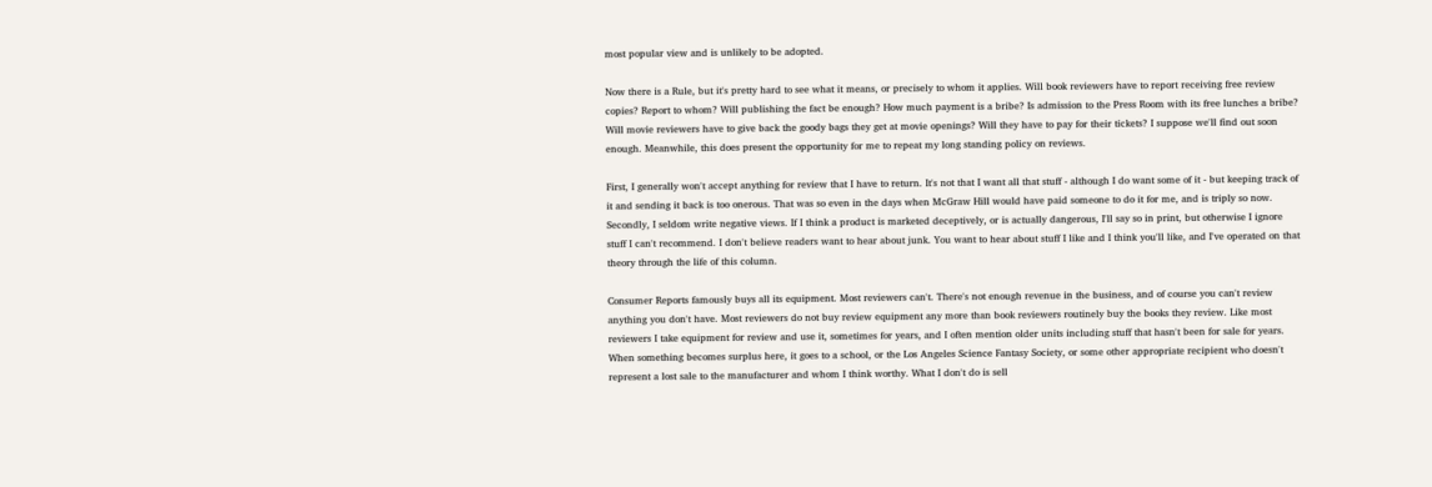most popular view and is unlikely to be adopted.

Now there is a Rule, but it's pretty hard to see what it means, or precisely to whom it applies. Will book reviewers have to report receiving free review copies? Report to whom? Will publishing the fact be enough? How much payment is a bribe? Is admission to the Press Room with its free lunches a bribe? Will movie reviewers have to give back the goody bags they get at movie openings? Will they have to pay for their tickets? I suppose we'll find out soon enough. Meanwhile, this does present the opportunity for me to repeat my long standing policy on reviews.

First, I generally won't accept anything for review that I have to return. It's not that I want all that stuff - although I do want some of it - but keeping track of it and sending it back is too onerous. That was so even in the days when McGraw Hill would have paid someone to do it for me, and is triply so now. Secondly, I seldom write negative views. If I think a product is marketed deceptively, or is actually dangerous, I'll say so in print, but otherwise I ignore stuff I can't recommend. I don't believe readers want to hear about junk. You want to hear about stuff I like and I think you'll like, and I've operated on that theory through the life of this column.

Consumer Reports famously buys all its equipment. Most reviewers can't. There's not enough revenue in the business, and of course you can't review anything you don't have. Most reviewers do not buy review equipment any more than book reviewers routinely buy the books they review. Like most reviewers I take equipment for review and use it, sometimes for years, and I often mention older units including stuff that hasn't been for sale for years. When something becomes surplus here, it goes to a school, or the Los Angeles Science Fantasy Society, or some other appropriate recipient who doesn't represent a lost sale to the manufacturer and whom I think worthy. What I don't do is sell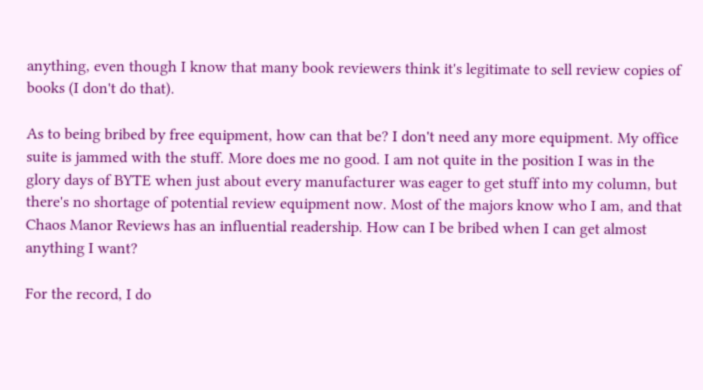anything, even though I know that many book reviewers think it's legitimate to sell review copies of books (I don't do that).

As to being bribed by free equipment, how can that be? I don't need any more equipment. My office suite is jammed with the stuff. More does me no good. I am not quite in the position I was in the glory days of BYTE when just about every manufacturer was eager to get stuff into my column, but there's no shortage of potential review equipment now. Most of the majors know who I am, and that Chaos Manor Reviews has an influential readership. How can I be bribed when I can get almost anything I want?

For the record, I do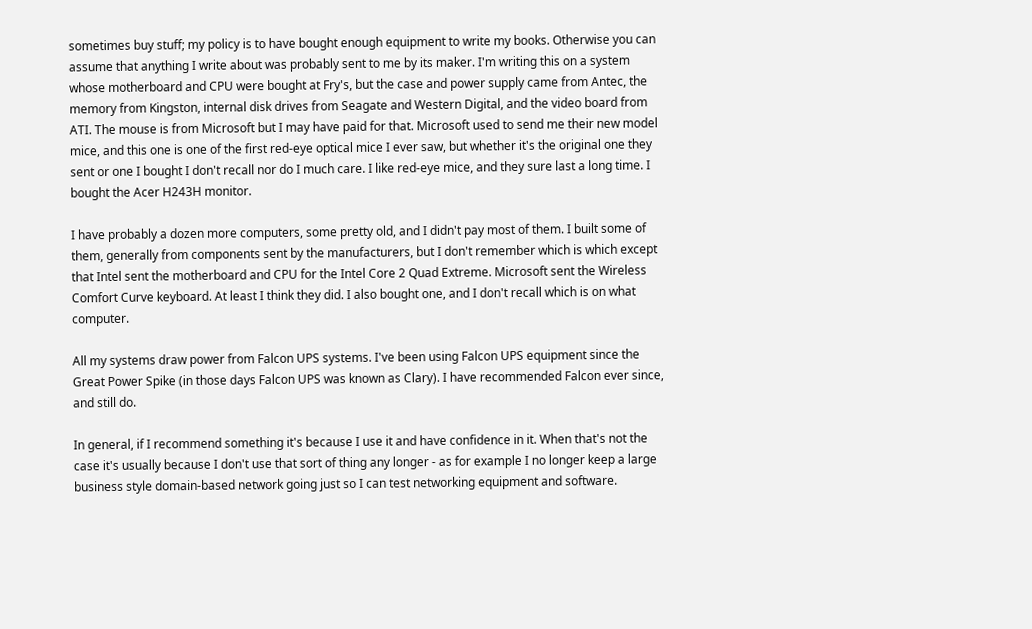sometimes buy stuff; my policy is to have bought enough equipment to write my books. Otherwise you can assume that anything I write about was probably sent to me by its maker. I'm writing this on a system whose motherboard and CPU were bought at Fry's, but the case and power supply came from Antec, the memory from Kingston, internal disk drives from Seagate and Western Digital, and the video board from ATI. The mouse is from Microsoft but I may have paid for that. Microsoft used to send me their new model mice, and this one is one of the first red-eye optical mice I ever saw, but whether it's the original one they sent or one I bought I don't recall nor do I much care. I like red-eye mice, and they sure last a long time. I bought the Acer H243H monitor.

I have probably a dozen more computers, some pretty old, and I didn't pay most of them. I built some of them, generally from components sent by the manufacturers, but I don't remember which is which except that Intel sent the motherboard and CPU for the Intel Core 2 Quad Extreme. Microsoft sent the Wireless Comfort Curve keyboard. At least I think they did. I also bought one, and I don't recall which is on what computer.

All my systems draw power from Falcon UPS systems. I've been using Falcon UPS equipment since the Great Power Spike (in those days Falcon UPS was known as Clary). I have recommended Falcon ever since, and still do.

In general, if I recommend something it's because I use it and have confidence in it. When that's not the case it's usually because I don't use that sort of thing any longer - as for example I no longer keep a large business style domain-based network going just so I can test networking equipment and software.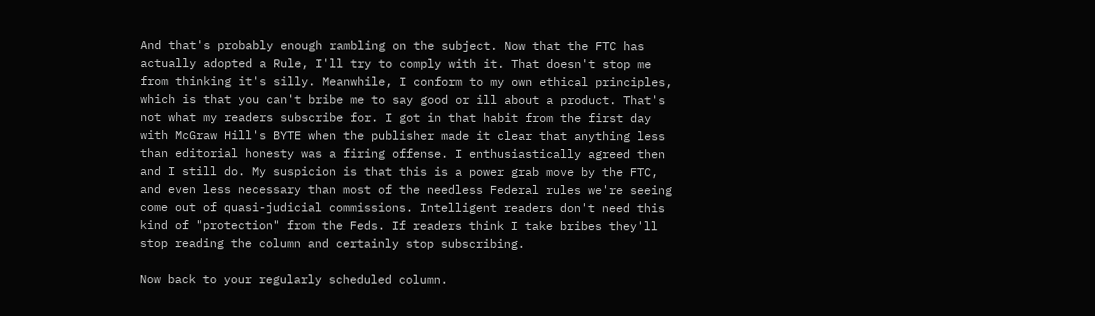And that's probably enough rambling on the subject. Now that the FTC has actually adopted a Rule, I'll try to comply with it. That doesn't stop me from thinking it's silly. Meanwhile, I conform to my own ethical principles, which is that you can't bribe me to say good or ill about a product. That's not what my readers subscribe for. I got in that habit from the first day with McGraw Hill's BYTE when the publisher made it clear that anything less than editorial honesty was a firing offense. I enthusiastically agreed then and I still do. My suspicion is that this is a power grab move by the FTC, and even less necessary than most of the needless Federal rules we're seeing come out of quasi-judicial commissions. Intelligent readers don't need this kind of "protection" from the Feds. If readers think I take bribes they'll stop reading the column and certainly stop subscribing.

Now back to your regularly scheduled column.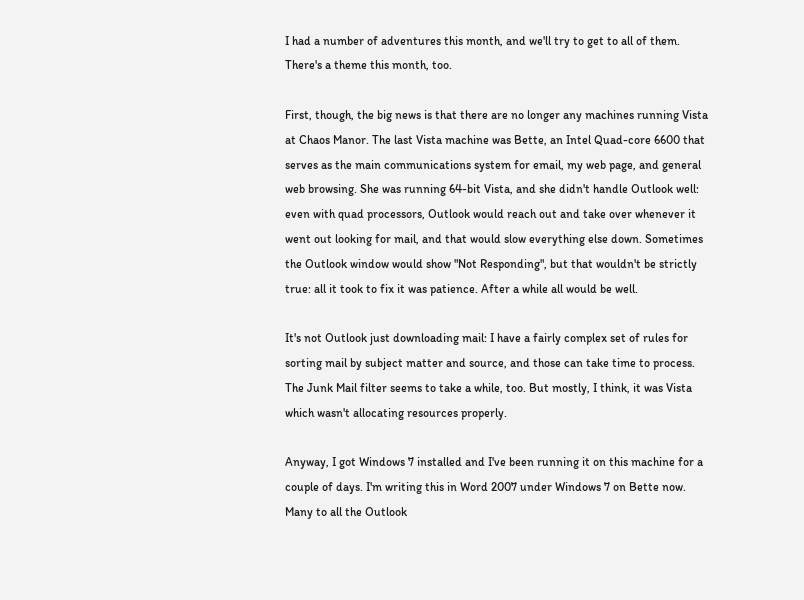I had a number of adventures this month, and we'll try to get to all of them. There's a theme this month, too.

First, though, the big news is that there are no longer any machines running Vista at Chaos Manor. The last Vista machine was Bette, an Intel Quad-core 6600 that serves as the main communications system for email, my web page, and general web browsing. She was running 64-bit Vista, and she didn't handle Outlook well: even with quad processors, Outlook would reach out and take over whenever it went out looking for mail, and that would slow everything else down. Sometimes the Outlook window would show "Not Responding", but that wouldn't be strictly true: all it took to fix it was patience. After a while all would be well.

It's not Outlook just downloading mail: I have a fairly complex set of rules for sorting mail by subject matter and source, and those can take time to process. The Junk Mail filter seems to take a while, too. But mostly, I think, it was Vista which wasn't allocating resources properly.

Anyway, I got Windows 7 installed and I've been running it on this machine for a couple of days. I'm writing this in Word 2007 under Windows 7 on Bette now. Many to all the Outlook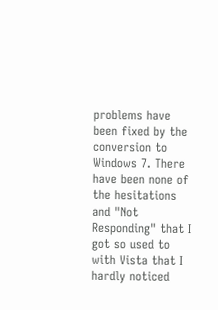problems have been fixed by the conversion to Windows 7. There have been none of the hesitations and "Not Responding" that I got so used to with Vista that I hardly noticed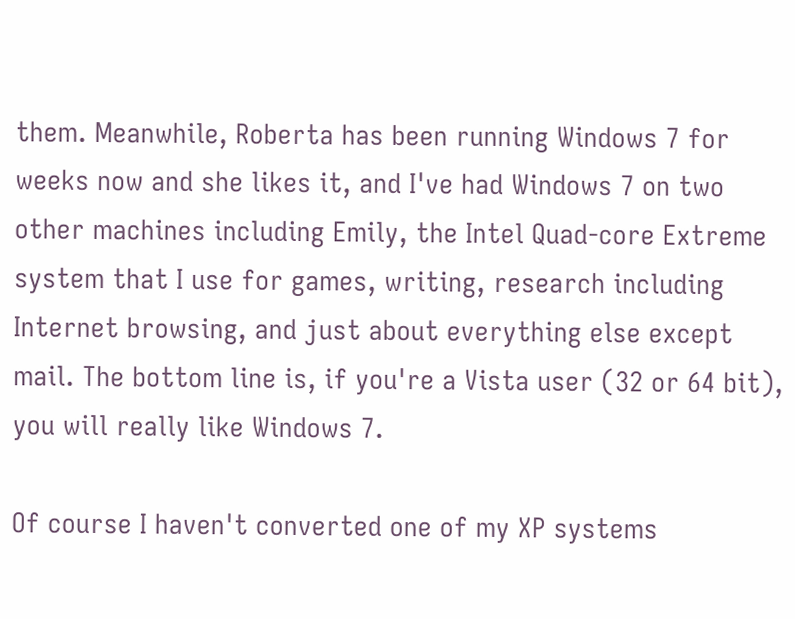them. Meanwhile, Roberta has been running Windows 7 for weeks now and she likes it, and I've had Windows 7 on two other machines including Emily, the Intel Quad-core Extreme system that I use for games, writing, research including Internet browsing, and just about everything else except mail. The bottom line is, if you're a Vista user (32 or 64 bit), you will really like Windows 7.

Of course I haven't converted one of my XP systems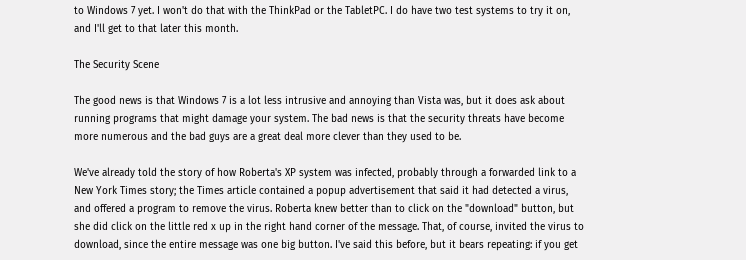to Windows 7 yet. I won't do that with the ThinkPad or the TabletPC. I do have two test systems to try it on, and I'll get to that later this month.

The Security Scene

The good news is that Windows 7 is a lot less intrusive and annoying than Vista was, but it does ask about running programs that might damage your system. The bad news is that the security threats have become more numerous and the bad guys are a great deal more clever than they used to be.

We've already told the story of how Roberta's XP system was infected, probably through a forwarded link to a New York Times story; the Times article contained a popup advertisement that said it had detected a virus, and offered a program to remove the virus. Roberta knew better than to click on the "download" button, but she did click on the little red x up in the right hand corner of the message. That, of course, invited the virus to download, since the entire message was one big button. I've said this before, but it bears repeating: if you get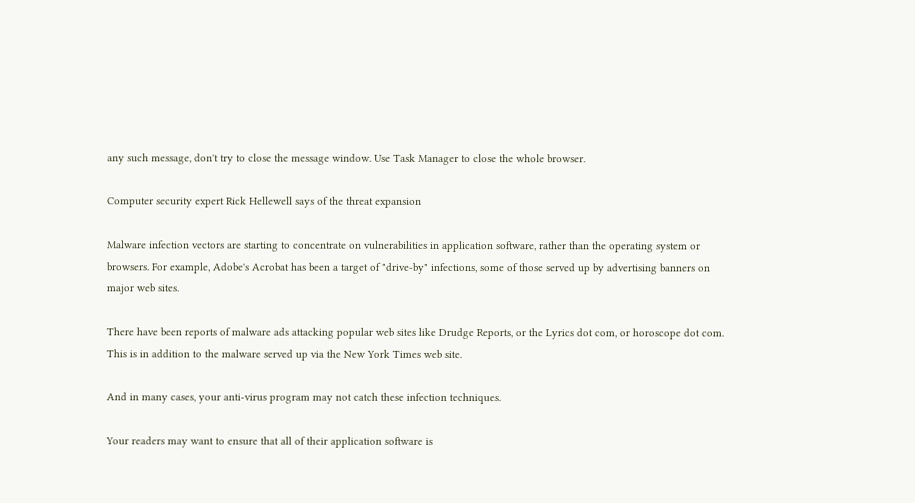any such message, don't try to close the message window. Use Task Manager to close the whole browser.

Computer security expert Rick Hellewell says of the threat expansion

Malware infection vectors are starting to concentrate on vulnerabilities in application software, rather than the operating system or browsers. For example, Adobe's Acrobat has been a target of "drive-by" infections, some of those served up by advertising banners on major web sites.

There have been reports of malware ads attacking popular web sites like Drudge Reports, or the Lyrics dot com, or horoscope dot com. This is in addition to the malware served up via the New York Times web site.

And in many cases, your anti-virus program may not catch these infection techniques.

Your readers may want to ensure that all of their application software is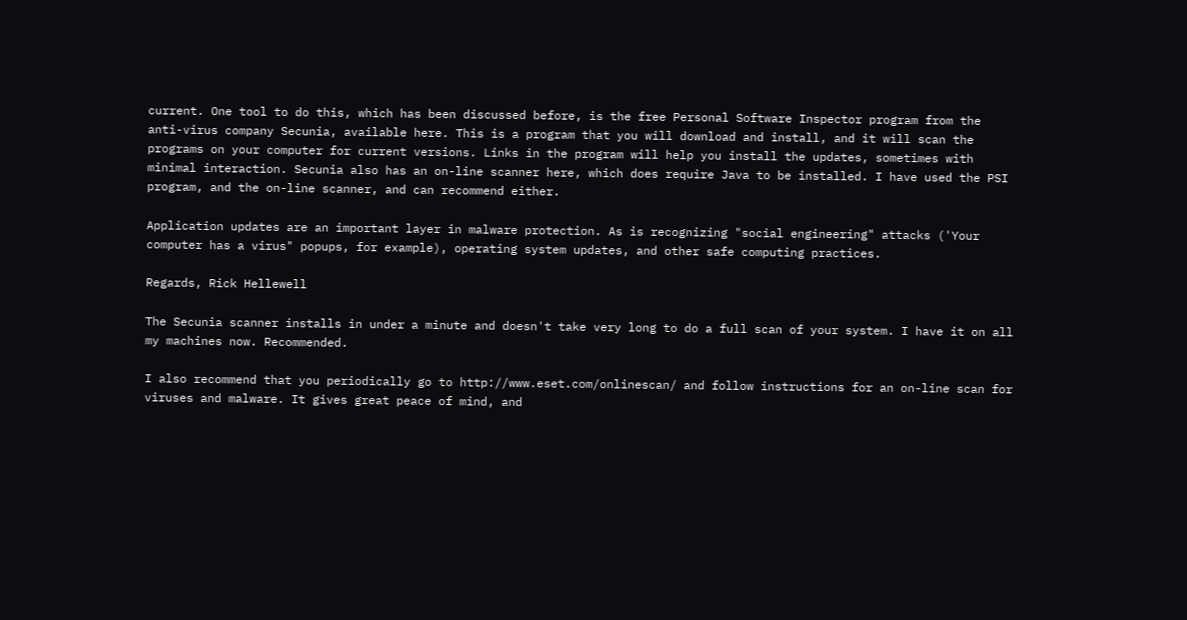current. One tool to do this, which has been discussed before, is the free Personal Software Inspector program from the anti-virus company Secunia, available here. This is a program that you will download and install, and it will scan the programs on your computer for current versions. Links in the program will help you install the updates, sometimes with minimal interaction. Secunia also has an on-line scanner here, which does require Java to be installed. I have used the PSI program, and the on-line scanner, and can recommend either.

Application updates are an important layer in malware protection. As is recognizing "social engineering" attacks ('Your computer has a virus" popups, for example), operating system updates, and other safe computing practices.

Regards, Rick Hellewell

The Secunia scanner installs in under a minute and doesn't take very long to do a full scan of your system. I have it on all my machines now. Recommended.

I also recommend that you periodically go to http://www.eset.com/onlinescan/ and follow instructions for an on-line scan for viruses and malware. It gives great peace of mind, and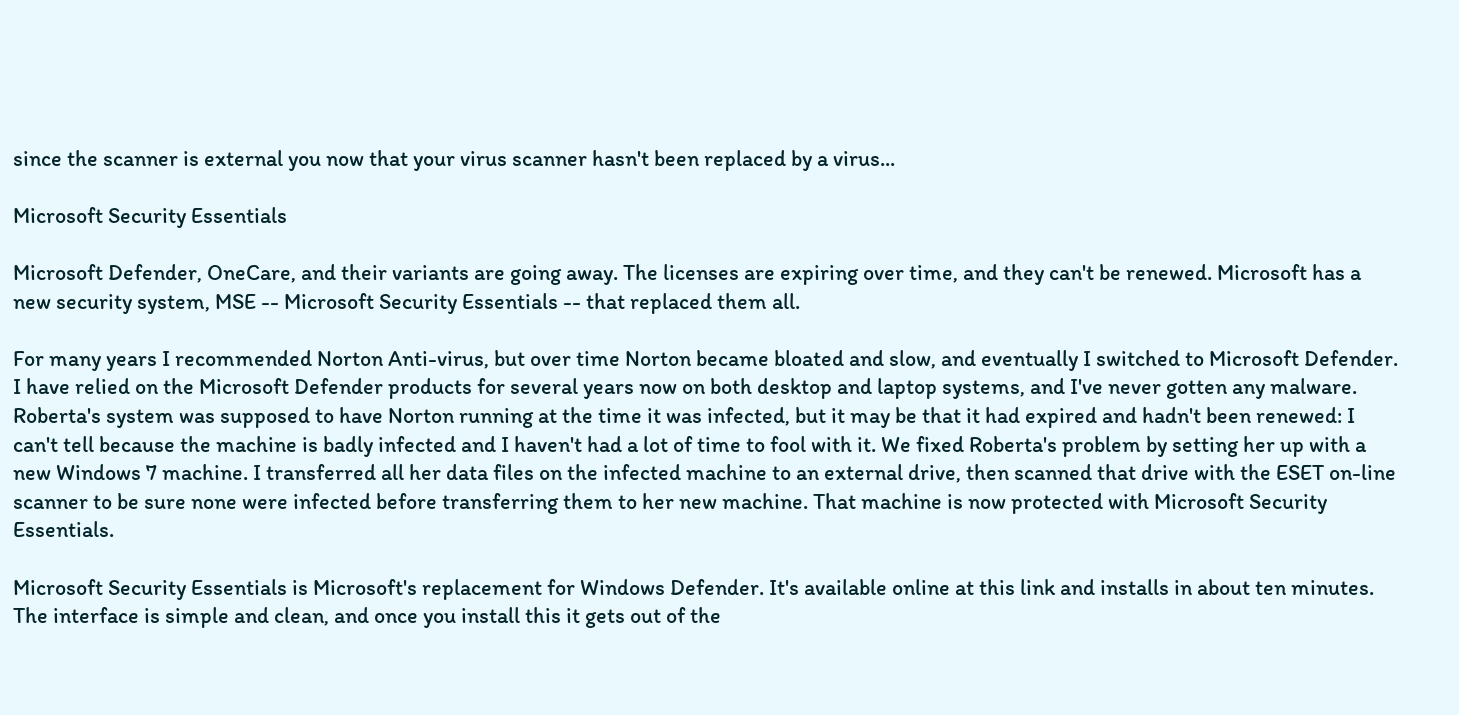since the scanner is external you now that your virus scanner hasn't been replaced by a virus...

Microsoft Security Essentials

Microsoft Defender, OneCare, and their variants are going away. The licenses are expiring over time, and they can't be renewed. Microsoft has a new security system, MSE -- Microsoft Security Essentials -- that replaced them all.

For many years I recommended Norton Anti-virus, but over time Norton became bloated and slow, and eventually I switched to Microsoft Defender. I have relied on the Microsoft Defender products for several years now on both desktop and laptop systems, and I've never gotten any malware. Roberta's system was supposed to have Norton running at the time it was infected, but it may be that it had expired and hadn't been renewed: I can't tell because the machine is badly infected and I haven't had a lot of time to fool with it. We fixed Roberta's problem by setting her up with a new Windows 7 machine. I transferred all her data files on the infected machine to an external drive, then scanned that drive with the ESET on-line scanner to be sure none were infected before transferring them to her new machine. That machine is now protected with Microsoft Security Essentials.

Microsoft Security Essentials is Microsoft's replacement for Windows Defender. It's available online at this link and installs in about ten minutes. The interface is simple and clean, and once you install this it gets out of the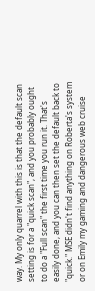way. My only quarrel with this is that the default scan setting is for a "quick scan", and you probably ought to do a "Full scan" the first time you run it. That's easily done, and you can then set the default back to "quick." MSE didn't find anything on Roberta's system or on Emily my gaming and dangerous web cruise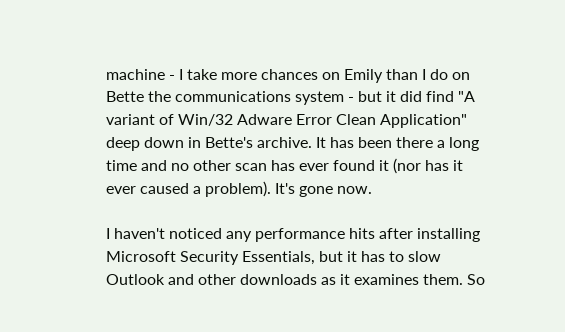machine - I take more chances on Emily than I do on Bette the communications system - but it did find "A variant of Win/32 Adware Error Clean Application" deep down in Bette's archive. It has been there a long time and no other scan has ever found it (nor has it ever caused a problem). It's gone now.

I haven't noticed any performance hits after installing Microsoft Security Essentials, but it has to slow Outlook and other downloads as it examines them. So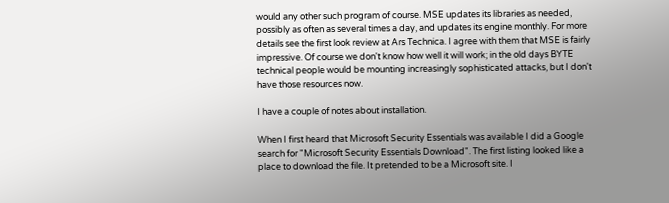would any other such program of course. MSE updates its libraries as needed, possibly as often as several times a day, and updates its engine monthly. For more details see the first look review at Ars Technica. I agree with them that MSE is fairly impressive. Of course we don't know how well it will work; in the old days BYTE technical people would be mounting increasingly sophisticated attacks, but I don't have those resources now.

I have a couple of notes about installation.

When I first heard that Microsoft Security Essentials was available I did a Google search for "Microsoft Security Essentials Download". The first listing looked like a place to download the file. It pretended to be a Microsoft site. I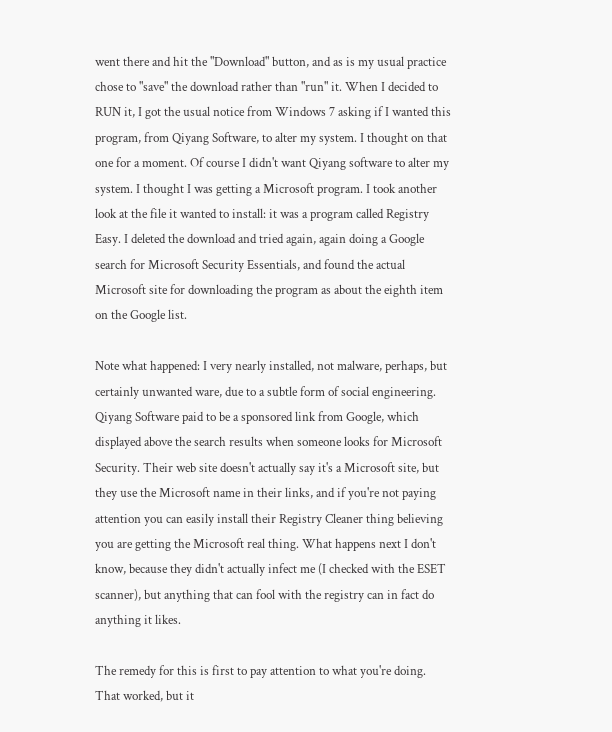went there and hit the "Download" button, and as is my usual practice chose to "save" the download rather than "run" it. When I decided to RUN it, I got the usual notice from Windows 7 asking if I wanted this program, from Qiyang Software, to alter my system. I thought on that one for a moment. Of course I didn't want Qiyang software to alter my system. I thought I was getting a Microsoft program. I took another look at the file it wanted to install: it was a program called Registry Easy. I deleted the download and tried again, again doing a Google search for Microsoft Security Essentials, and found the actual Microsoft site for downloading the program as about the eighth item on the Google list.

Note what happened: I very nearly installed, not malware, perhaps, but certainly unwanted ware, due to a subtle form of social engineering. Qiyang Software paid to be a sponsored link from Google, which displayed above the search results when someone looks for Microsoft Security. Their web site doesn't actually say it's a Microsoft site, but they use the Microsoft name in their links, and if you're not paying attention you can easily install their Registry Cleaner thing believing you are getting the Microsoft real thing. What happens next I don't know, because they didn't actually infect me (I checked with the ESET scanner), but anything that can fool with the registry can in fact do anything it likes.

The remedy for this is first to pay attention to what you're doing. That worked, but it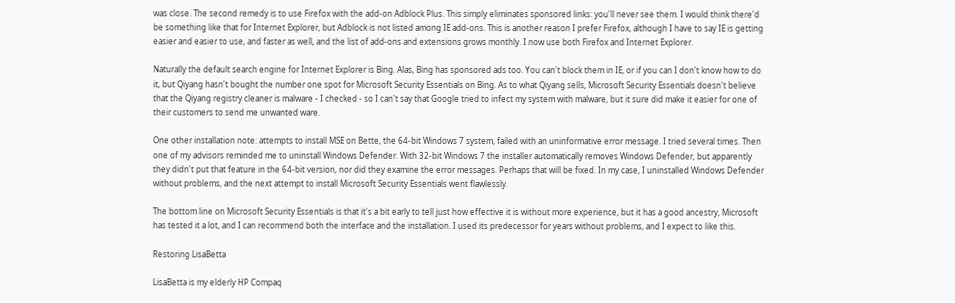was close. The second remedy is to use Firefox with the add-on Adblock Plus. This simply eliminates sponsored links: you'll never see them. I would think there'd be something like that for Internet Explorer, but Adblock is not listed among IE add-ons. This is another reason I prefer Firefox, although I have to say IE is getting easier and easier to use, and faster as well, and the list of add-ons and extensions grows monthly. I now use both Firefox and Internet Explorer.

Naturally the default search engine for Internet Explorer is Bing. Alas, Bing has sponsored ads too. You can't block them in IE, or if you can I don't know how to do it, but Qiyang hasn't bought the number one spot for Microsoft Security Essentials on Bing. As to what Qiyang sells, Microsoft Security Essentials doesn't believe that the Qiyang registry cleaner is malware - I checked - so I can't say that Google tried to infect my system with malware, but it sure did make it easier for one of their customers to send me unwanted ware.

One other installation note: attempts to install MSE on Bette, the 64-bit Windows 7 system, failed with an uninformative error message. I tried several times. Then one of my advisors reminded me to uninstall Windows Defender. With 32-bit Windows 7 the installer automatically removes Windows Defender, but apparently they didn't put that feature in the 64-bit version, nor did they examine the error messages. Perhaps that will be fixed. In my case, I uninstalled Windows Defender without problems, and the next attempt to install Microsoft Security Essentials went flawlessly.

The bottom line on Microsoft Security Essentials is that it's a bit early to tell just how effective it is without more experience, but it has a good ancestry, Microsoft has tested it a lot, and I can recommend both the interface and the installation. I used its predecessor for years without problems, and I expect to like this.

Restoring LisaBetta

LisaBetta is my elderly HP Compaq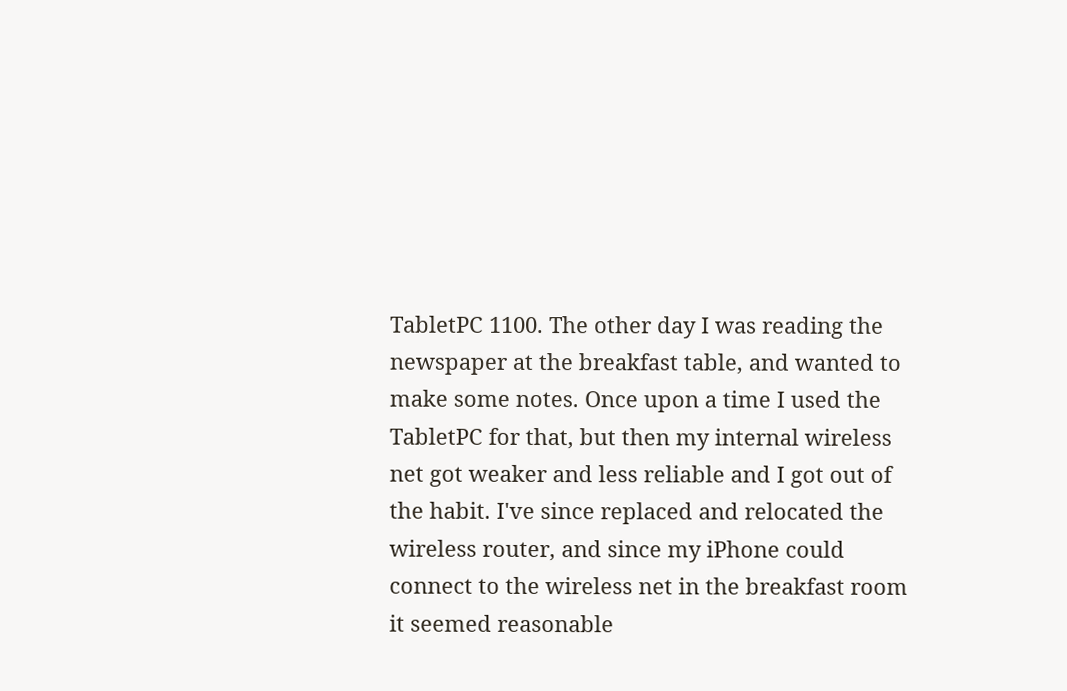TabletPC 1100. The other day I was reading the newspaper at the breakfast table, and wanted to make some notes. Once upon a time I used the TabletPC for that, but then my internal wireless net got weaker and less reliable and I got out of the habit. I've since replaced and relocated the wireless router, and since my iPhone could connect to the wireless net in the breakfast room it seemed reasonable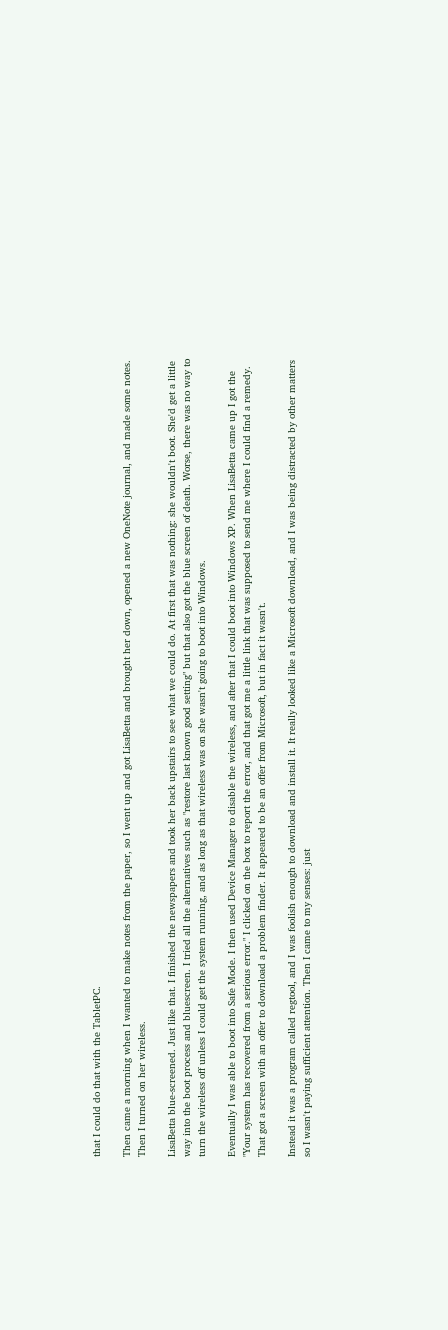that I could do that with the TabletPC.

Then came a morning when I wanted to make notes from the paper, so I went up and got LisaBetta and brought her down, opened a new OneNote journal, and made some notes. Then I turned on her wireless.

LisaBetta blue-screened. Just like that. I finished the newspapers and took her back upstairs to see what we could do. At first that was nothing: she wouldn't boot. She'd get a little way into the boot process and bluescreen. I tried all the alternatives such as "restore last known good setting" but that also got the blue screen of death. Worse, there was no way to turn the wireless off unless I could get the system running, and as long as that wireless was on she wasn't going to boot into Windows.

Eventually I was able to boot into Safe Mode. I then used Device Manager to disable the wireless, and after that I could boot into Windows XP. When LisaBetta came up I got the "Your system has recovered from a serious error." I clicked on the box to report the error, and that got me a little link that was supposed to send me where I could find a remedy. That got a screen with an offer to download a problem finder. It appeared to be an offer from Microsoft, but in fact it wasn't.

Instead it was a program called regtool, and I was foolish enough to download and install it. It really looked like a Microsoft download, and I was being distracted by other matters so I wasn't paying sufficient attention. Then I came to my senses: just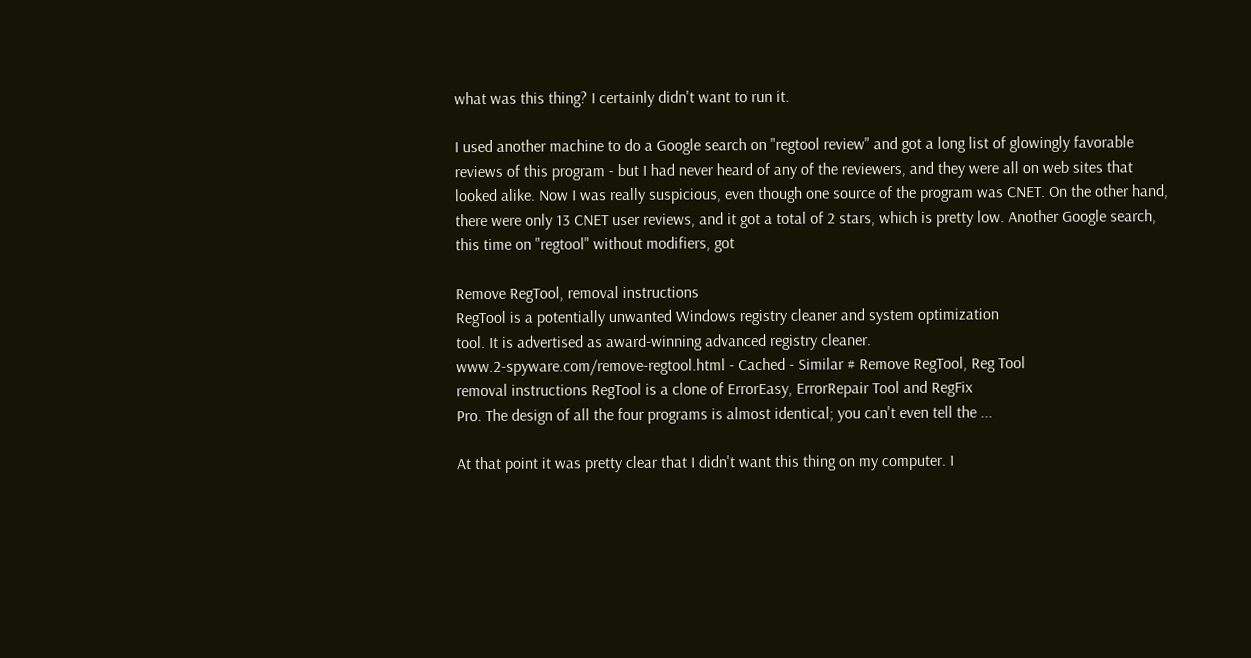what was this thing? I certainly didn't want to run it.

I used another machine to do a Google search on "regtool review" and got a long list of glowingly favorable reviews of this program - but I had never heard of any of the reviewers, and they were all on web sites that looked alike. Now I was really suspicious, even though one source of the program was CNET. On the other hand, there were only 13 CNET user reviews, and it got a total of 2 stars, which is pretty low. Another Google search, this time on "regtool" without modifiers, got

Remove RegTool, removal instructions
RegTool is a potentially unwanted Windows registry cleaner and system optimization
tool. It is advertised as award-winning advanced registry cleaner.
www.2-spyware.com/remove-regtool.html - Cached - Similar # Remove RegTool, Reg Tool
removal instructions RegTool is a clone of ErrorEasy, ErrorRepair Tool and RegFix
Pro. The design of all the four programs is almost identical; you can't even tell the ...

At that point it was pretty clear that I didn't want this thing on my computer. I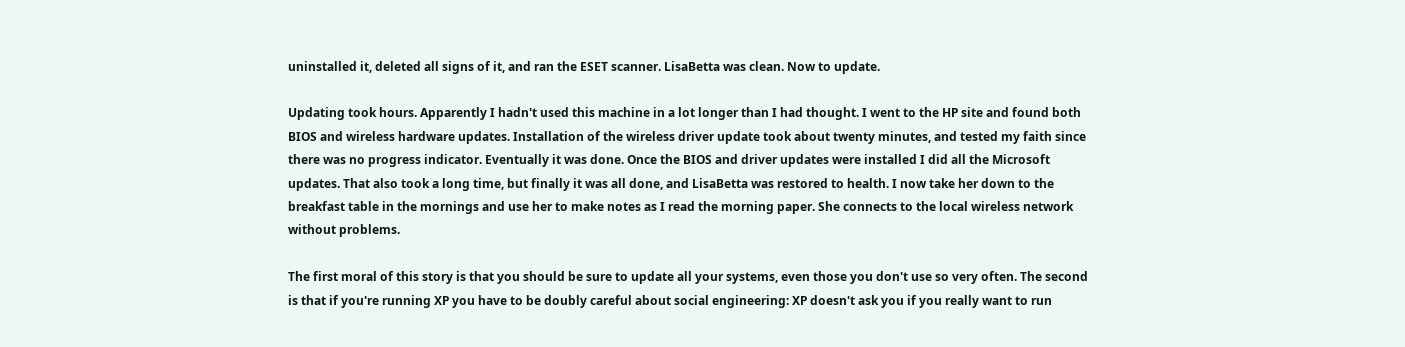uninstalled it, deleted all signs of it, and ran the ESET scanner. LisaBetta was clean. Now to update.

Updating took hours. Apparently I hadn't used this machine in a lot longer than I had thought. I went to the HP site and found both BIOS and wireless hardware updates. Installation of the wireless driver update took about twenty minutes, and tested my faith since there was no progress indicator. Eventually it was done. Once the BIOS and driver updates were installed I did all the Microsoft updates. That also took a long time, but finally it was all done, and LisaBetta was restored to health. I now take her down to the breakfast table in the mornings and use her to make notes as I read the morning paper. She connects to the local wireless network without problems.

The first moral of this story is that you should be sure to update all your systems, even those you don't use so very often. The second is that if you're running XP you have to be doubly careful about social engineering: XP doesn't ask you if you really want to run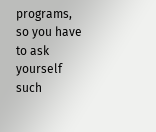programs, so you have to ask yourself such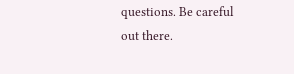questions. Be careful out there.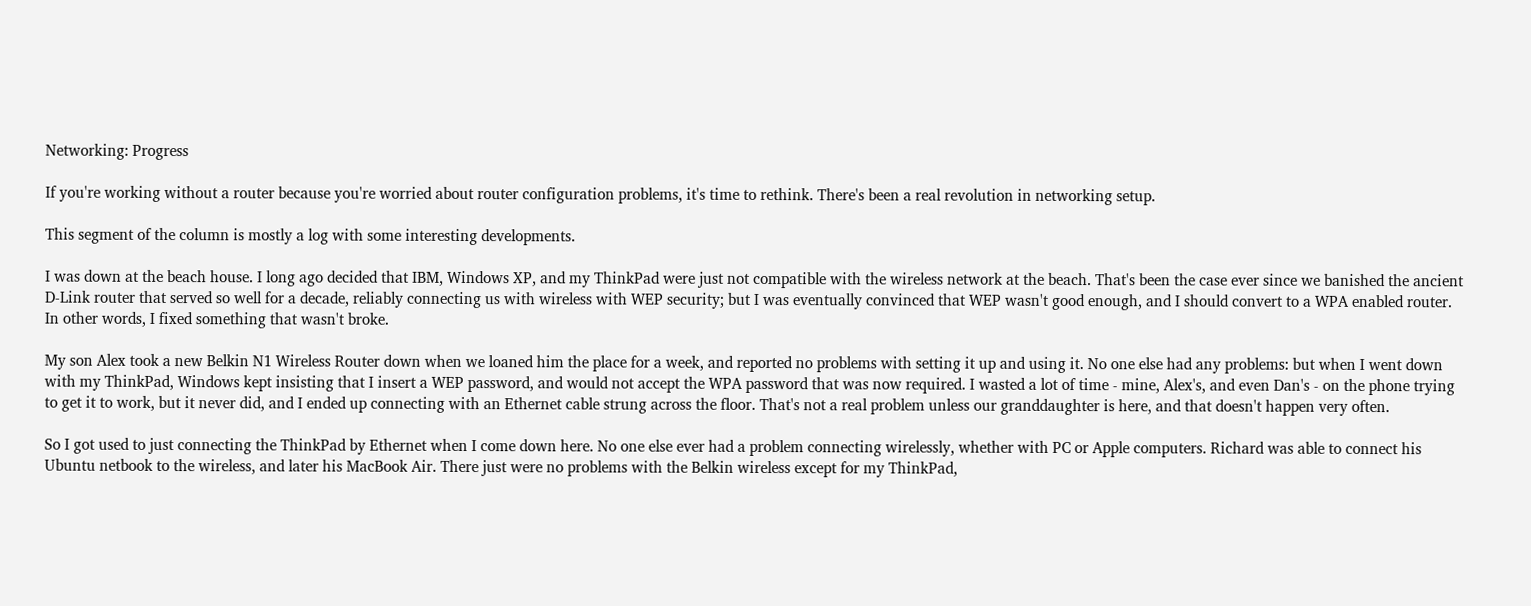Networking: Progress

If you're working without a router because you're worried about router configuration problems, it's time to rethink. There's been a real revolution in networking setup.

This segment of the column is mostly a log with some interesting developments.

I was down at the beach house. I long ago decided that IBM, Windows XP, and my ThinkPad were just not compatible with the wireless network at the beach. That's been the case ever since we banished the ancient D-Link router that served so well for a decade, reliably connecting us with wireless with WEP security; but I was eventually convinced that WEP wasn't good enough, and I should convert to a WPA enabled router. In other words, I fixed something that wasn't broke.

My son Alex took a new Belkin N1 Wireless Router down when we loaned him the place for a week, and reported no problems with setting it up and using it. No one else had any problems: but when I went down with my ThinkPad, Windows kept insisting that I insert a WEP password, and would not accept the WPA password that was now required. I wasted a lot of time - mine, Alex's, and even Dan's - on the phone trying to get it to work, but it never did, and I ended up connecting with an Ethernet cable strung across the floor. That's not a real problem unless our granddaughter is here, and that doesn't happen very often.

So I got used to just connecting the ThinkPad by Ethernet when I come down here. No one else ever had a problem connecting wirelessly, whether with PC or Apple computers. Richard was able to connect his Ubuntu netbook to the wireless, and later his MacBook Air. There just were no problems with the Belkin wireless except for my ThinkPad,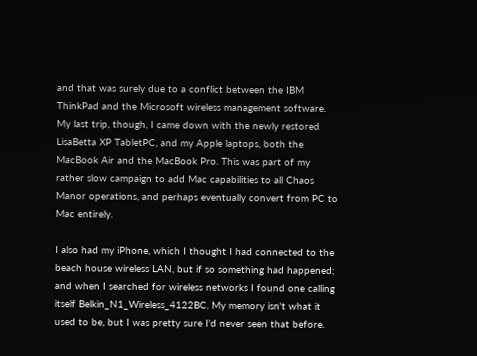and that was surely due to a conflict between the IBM ThinkPad and the Microsoft wireless management software. My last trip, though, I came down with the newly restored LisaBetta XP TabletPC, and my Apple laptops, both the MacBook Air and the MacBook Pro. This was part of my rather slow campaign to add Mac capabilities to all Chaos Manor operations, and perhaps eventually convert from PC to Mac entirely.

I also had my iPhone, which I thought I had connected to the beach house wireless LAN, but if so something had happened; and when I searched for wireless networks I found one calling itself Belkin_N1_Wireless_4122BC. My memory isn't what it used to be, but I was pretty sure I'd never seen that before.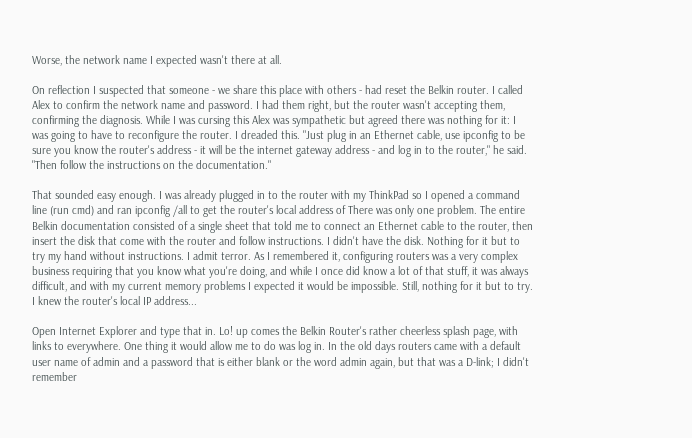Worse, the network name I expected wasn't there at all.

On reflection I suspected that someone - we share this place with others - had reset the Belkin router. I called Alex to confirm the network name and password. I had them right, but the router wasn't accepting them, confirming the diagnosis. While I was cursing this Alex was sympathetic but agreed there was nothing for it: I was going to have to reconfigure the router. I dreaded this. "Just plug in an Ethernet cable, use ipconfig to be sure you know the router's address - it will be the internet gateway address - and log in to the router," he said. "Then follow the instructions on the documentation."

That sounded easy enough. I was already plugged in to the router with my ThinkPad so I opened a command line (run cmd) and ran ipconfig /all to get the router's local address of There was only one problem. The entire Belkin documentation consisted of a single sheet that told me to connect an Ethernet cable to the router, then insert the disk that come with the router and follow instructions. I didn't have the disk. Nothing for it but to try my hand without instructions. I admit terror. As I remembered it, configuring routers was a very complex business requiring that you know what you're doing, and while I once did know a lot of that stuff, it was always difficult, and with my current memory problems I expected it would be impossible. Still, nothing for it but to try. I knew the router's local IP address...

Open Internet Explorer and type that in. Lo! up comes the Belkin Router's rather cheerless splash page, with links to everywhere. One thing it would allow me to do was log in. In the old days routers came with a default user name of admin and a password that is either blank or the word admin again, but that was a D-link; I didn't remember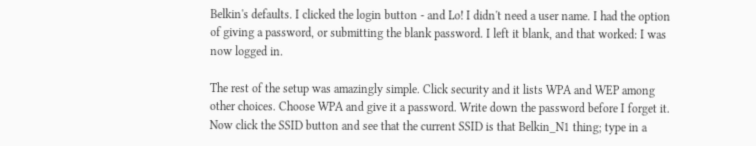Belkin's defaults. I clicked the login button - and Lo! I didn't need a user name. I had the option of giving a password, or submitting the blank password. I left it blank, and that worked: I was now logged in.

The rest of the setup was amazingly simple. Click security and it lists WPA and WEP among other choices. Choose WPA and give it a password. Write down the password before I forget it. Now click the SSID button and see that the current SSID is that Belkin_N1 thing; type in a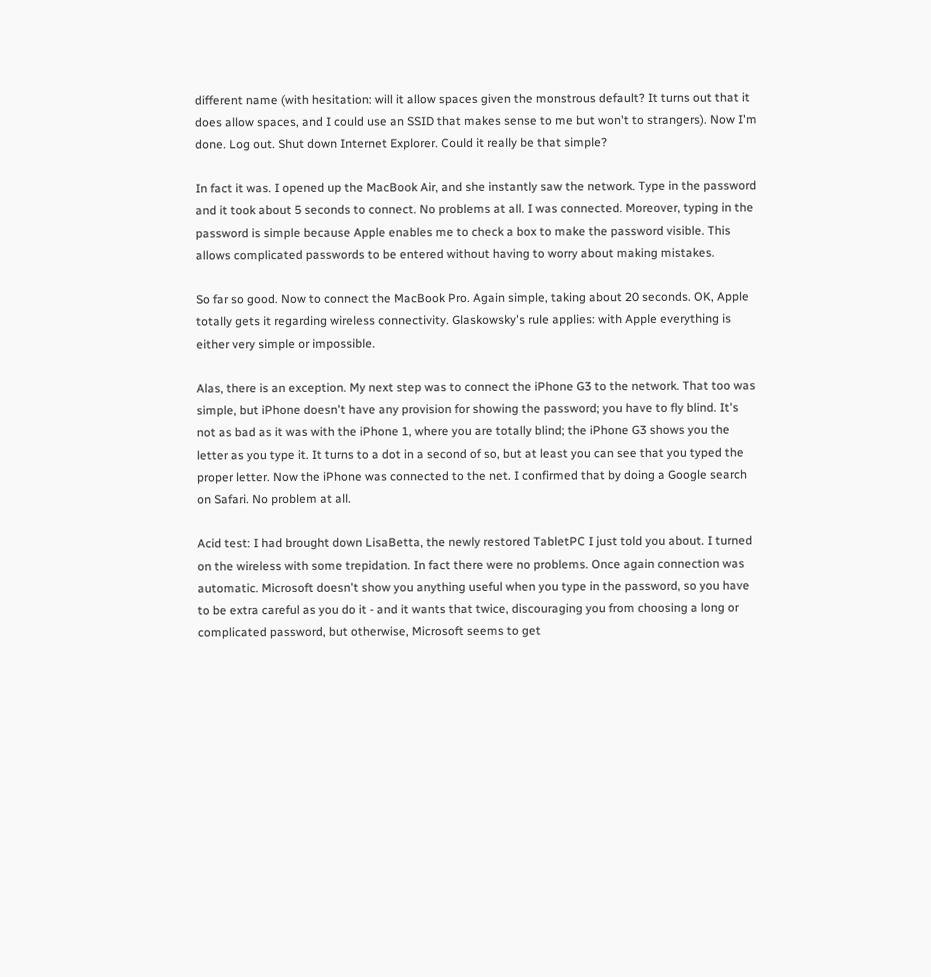different name (with hesitation: will it allow spaces given the monstrous default? It turns out that it does allow spaces, and I could use an SSID that makes sense to me but won't to strangers). Now I'm done. Log out. Shut down Internet Explorer. Could it really be that simple?

In fact it was. I opened up the MacBook Air, and she instantly saw the network. Type in the password and it took about 5 seconds to connect. No problems at all. I was connected. Moreover, typing in the password is simple because Apple enables me to check a box to make the password visible. This allows complicated passwords to be entered without having to worry about making mistakes.

So far so good. Now to connect the MacBook Pro. Again simple, taking about 20 seconds. OK, Apple totally gets it regarding wireless connectivity. Glaskowsky's rule applies: with Apple everything is either very simple or impossible.

Alas, there is an exception. My next step was to connect the iPhone G3 to the network. That too was simple, but iPhone doesn't have any provision for showing the password; you have to fly blind. It's not as bad as it was with the iPhone 1, where you are totally blind; the iPhone G3 shows you the letter as you type it. It turns to a dot in a second of so, but at least you can see that you typed the proper letter. Now the iPhone was connected to the net. I confirmed that by doing a Google search on Safari. No problem at all.

Acid test: I had brought down LisaBetta, the newly restored TabletPC I just told you about. I turned on the wireless with some trepidation. In fact there were no problems. Once again connection was automatic. Microsoft doesn't show you anything useful when you type in the password, so you have to be extra careful as you do it - and it wants that twice, discouraging you from choosing a long or complicated password, but otherwise, Microsoft seems to get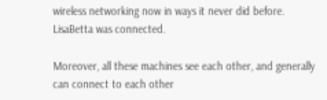wireless networking now in ways it never did before. LisaBetta was connected.

Moreover, all these machines see each other, and generally can connect to each other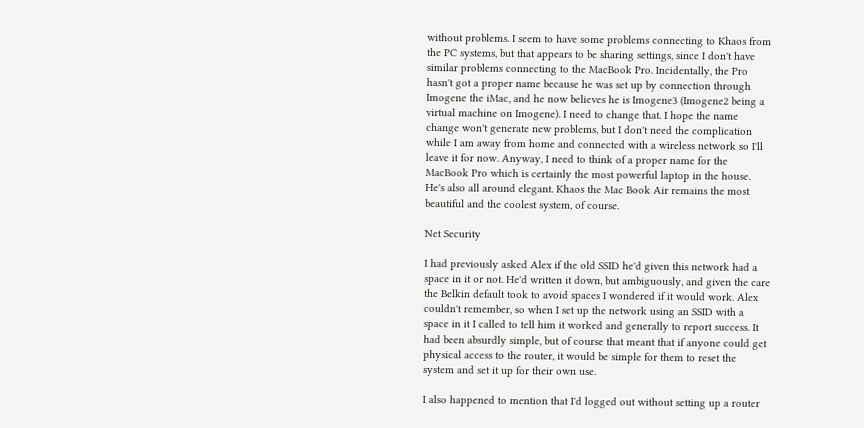without problems. I seem to have some problems connecting to Khaos from the PC systems, but that appears to be sharing settings, since I don't have similar problems connecting to the MacBook Pro. Incidentally, the Pro hasn't got a proper name because he was set up by connection through Imogene the iMac, and he now believes he is Imogene3 (Imogene2 being a virtual machine on Imogene). I need to change that. I hope the name change won't generate new problems, but I don't need the complication while I am away from home and connected with a wireless network so I'll leave it for now. Anyway, I need to think of a proper name for the MacBook Pro which is certainly the most powerful laptop in the house. He's also all around elegant. Khaos the Mac Book Air remains the most beautiful and the coolest system, of course.

Net Security

I had previously asked Alex if the old SSID he'd given this network had a space in it or not. He'd written it down, but ambiguously, and given the care the Belkin default took to avoid spaces I wondered if it would work. Alex couldn't remember, so when I set up the network using an SSID with a space in it I called to tell him it worked and generally to report success. It had been absurdly simple, but of course that meant that if anyone could get physical access to the router, it would be simple for them to reset the system and set it up for their own use.

I also happened to mention that I'd logged out without setting up a router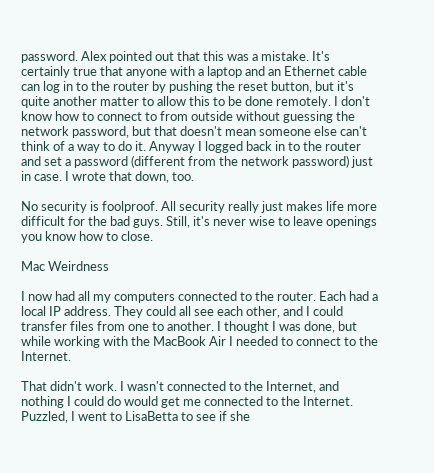password. Alex pointed out that this was a mistake. It's certainly true that anyone with a laptop and an Ethernet cable can log in to the router by pushing the reset button, but it's quite another matter to allow this to be done remotely. I don't know how to connect to from outside without guessing the network password, but that doesn't mean someone else can't think of a way to do it. Anyway I logged back in to the router and set a password (different from the network password) just in case. I wrote that down, too.

No security is foolproof. All security really just makes life more difficult for the bad guys. Still, it's never wise to leave openings you know how to close.

Mac Weirdness

I now had all my computers connected to the router. Each had a local IP address. They could all see each other, and I could transfer files from one to another. I thought I was done, but while working with the MacBook Air I needed to connect to the Internet.

That didn't work. I wasn't connected to the Internet, and nothing I could do would get me connected to the Internet. Puzzled, I went to LisaBetta to see if she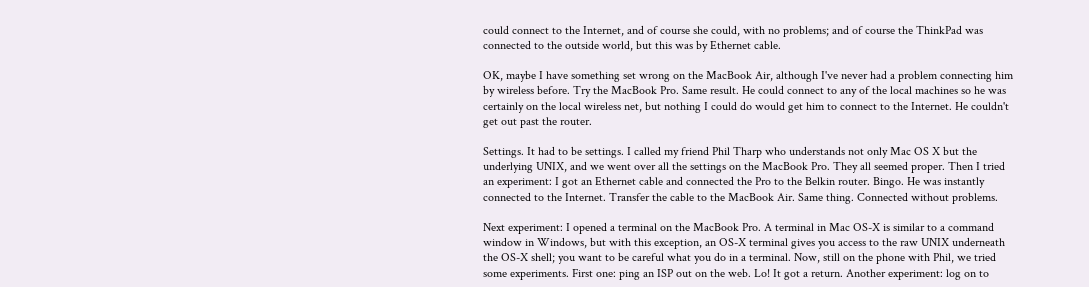could connect to the Internet, and of course she could, with no problems; and of course the ThinkPad was connected to the outside world, but this was by Ethernet cable.

OK, maybe I have something set wrong on the MacBook Air, although I've never had a problem connecting him by wireless before. Try the MacBook Pro. Same result. He could connect to any of the local machines so he was certainly on the local wireless net, but nothing I could do would get him to connect to the Internet. He couldn't get out past the router.

Settings. It had to be settings. I called my friend Phil Tharp who understands not only Mac OS X but the underlying UNIX, and we went over all the settings on the MacBook Pro. They all seemed proper. Then I tried an experiment: I got an Ethernet cable and connected the Pro to the Belkin router. Bingo. He was instantly connected to the Internet. Transfer the cable to the MacBook Air. Same thing. Connected without problems.

Next experiment: I opened a terminal on the MacBook Pro. A terminal in Mac OS-X is similar to a command window in Windows, but with this exception, an OS-X terminal gives you access to the raw UNIX underneath the OS-X shell; you want to be careful what you do in a terminal. Now, still on the phone with Phil, we tried some experiments. First one: ping an ISP out on the web. Lo! It got a return. Another experiment: log on to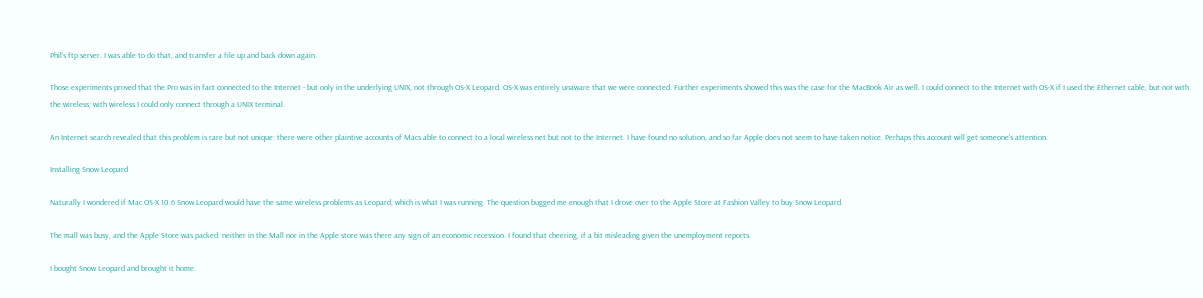Phil's ftp server. I was able to do that, and transfer a file up and back down again.

Those experiments proved that the Pro was in fact connected to the Internet - but only in the underlying UNIX, not through OS-X Leopard. OS-X was entirely unaware that we were connected. Further experiments showed this was the case for the MacBook Air as well. I could connect to the Internet with OS-X if I used the Ethernet cable, but not with the wireless; with wireless I could only connect through a UNIX terminal.

An Internet search revealed that this problem is rare but not unique: there were other plaintive accounts of Macs able to connect to a local wireless net but not to the Internet. I have found no solution, and so far Apple does not seem to have taken notice. Perhaps this account will get someone's attention.

Installing Snow Leopard

Naturally I wondered if Mac OS-X 10.6 Snow Leopard would have the same wireless problems as Leopard, which is what I was running. The question bugged me enough that I drove over to the Apple Store at Fashion Valley to buy Snow Leopard.

The mall was busy, and the Apple Store was packed: neither in the Mall nor in the Apple store was there any sign of an economic recession. I found that cheering, if a bit misleading given the unemployment reports.

I bought Snow Leopard and brought it home.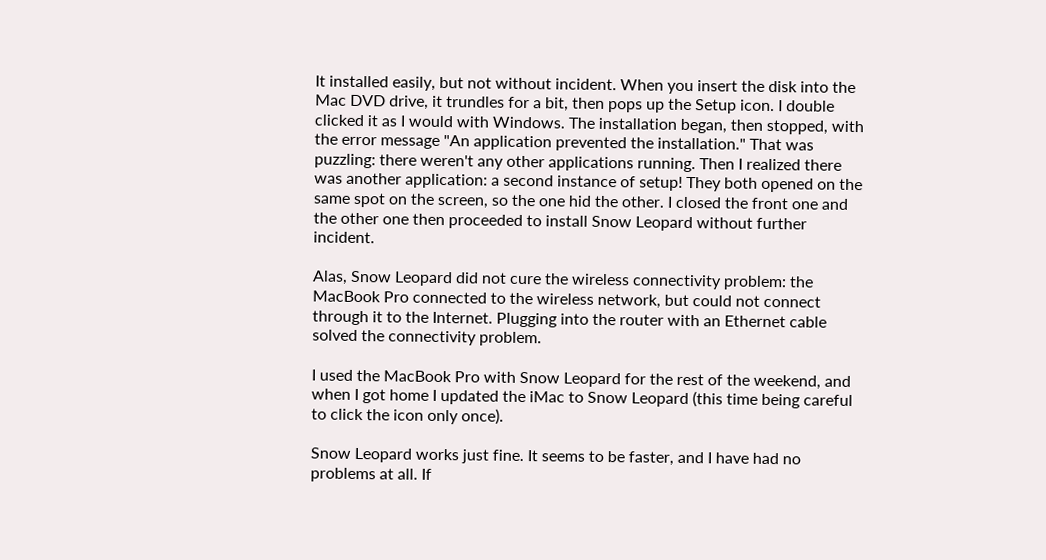It installed easily, but not without incident. When you insert the disk into the Mac DVD drive, it trundles for a bit, then pops up the Setup icon. I double clicked it as I would with Windows. The installation began, then stopped, with the error message "An application prevented the installation." That was puzzling: there weren't any other applications running. Then I realized there was another application: a second instance of setup! They both opened on the same spot on the screen, so the one hid the other. I closed the front one and the other one then proceeded to install Snow Leopard without further incident.

Alas, Snow Leopard did not cure the wireless connectivity problem: the MacBook Pro connected to the wireless network, but could not connect through it to the Internet. Plugging into the router with an Ethernet cable solved the connectivity problem.

I used the MacBook Pro with Snow Leopard for the rest of the weekend, and when I got home I updated the iMac to Snow Leopard (this time being careful to click the icon only once).

Snow Leopard works just fine. It seems to be faster, and I have had no problems at all. If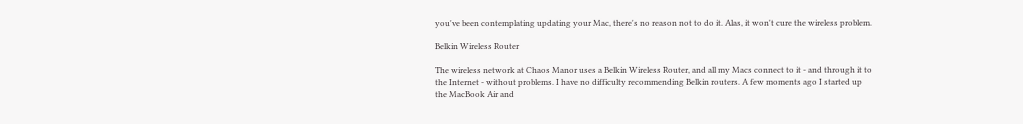you've been contemplating updating your Mac, there's no reason not to do it. Alas, it won't cure the wireless problem.

Belkin Wireless Router

The wireless network at Chaos Manor uses a Belkin Wireless Router, and all my Macs connect to it - and through it to the Internet - without problems. I have no difficulty recommending Belkin routers. A few moments ago I started up the MacBook Air and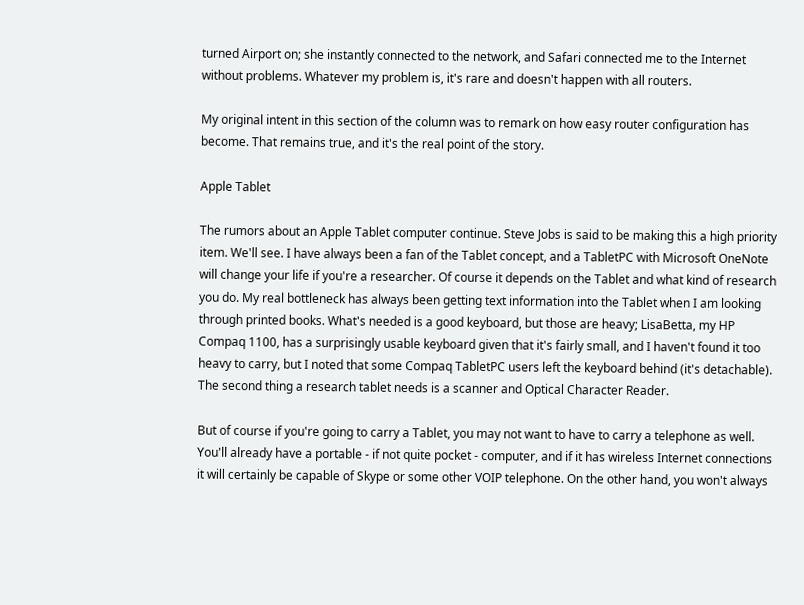turned Airport on; she instantly connected to the network, and Safari connected me to the Internet without problems. Whatever my problem is, it's rare and doesn't happen with all routers.

My original intent in this section of the column was to remark on how easy router configuration has become. That remains true, and it's the real point of the story.

Apple Tablet

The rumors about an Apple Tablet computer continue. Steve Jobs is said to be making this a high priority item. We'll see. I have always been a fan of the Tablet concept, and a TabletPC with Microsoft OneNote will change your life if you're a researcher. Of course it depends on the Tablet and what kind of research you do. My real bottleneck has always been getting text information into the Tablet when I am looking through printed books. What's needed is a good keyboard, but those are heavy; LisaBetta, my HP Compaq 1100, has a surprisingly usable keyboard given that it's fairly small, and I haven't found it too heavy to carry, but I noted that some Compaq TabletPC users left the keyboard behind (it's detachable). The second thing a research tablet needs is a scanner and Optical Character Reader.

But of course if you're going to carry a Tablet, you may not want to have to carry a telephone as well. You'll already have a portable - if not quite pocket - computer, and if it has wireless Internet connections it will certainly be capable of Skype or some other VOIP telephone. On the other hand, you won't always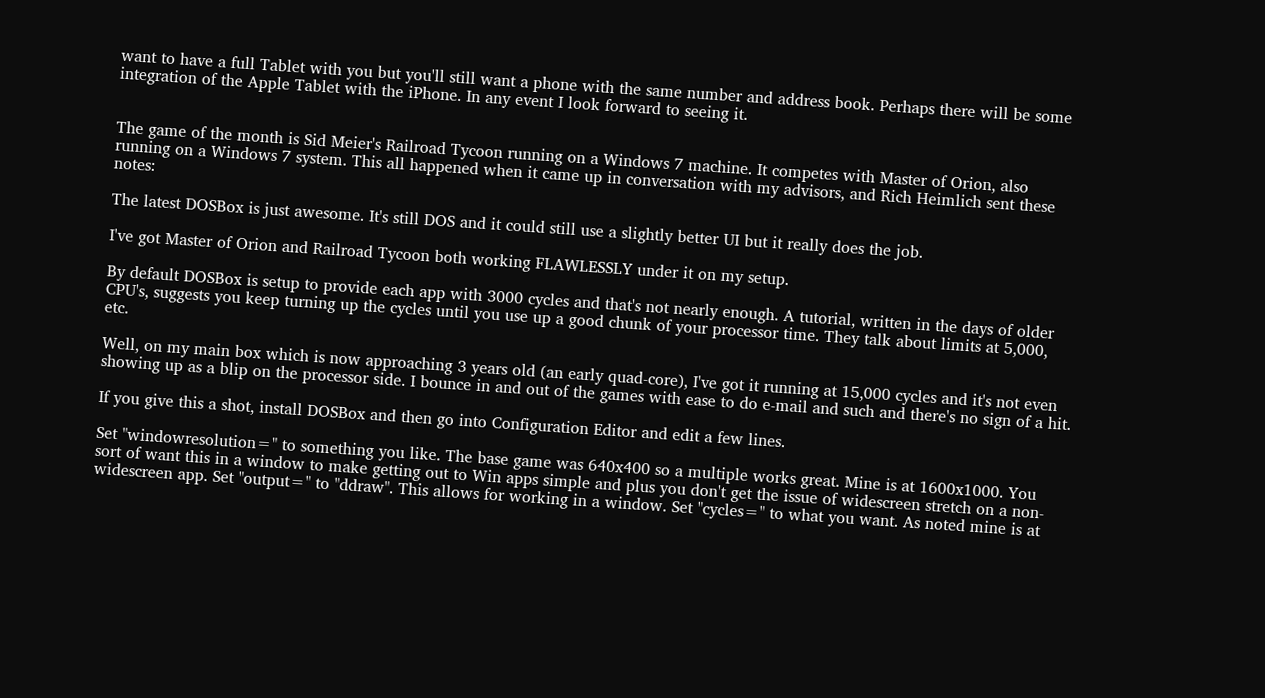want to have a full Tablet with you but you'll still want a phone with the same number and address book. Perhaps there will be some integration of the Apple Tablet with the iPhone. In any event I look forward to seeing it.


The game of the month is Sid Meier's Railroad Tycoon running on a Windows 7 machine. It competes with Master of Orion, also running on a Windows 7 system. This all happened when it came up in conversation with my advisors, and Rich Heimlich sent these notes:

The latest DOSBox is just awesome. It's still DOS and it could still use a slightly better UI but it really does the job.

I've got Master of Orion and Railroad Tycoon both working FLAWLESSLY under it on my setup.

By default DOSBox is setup to provide each app with 3000 cycles and that's not nearly enough. A tutorial, written in the days of older CPU's, suggests you keep turning up the cycles until you use up a good chunk of your processor time. They talk about limits at 5,000, etc.

Well, on my main box which is now approaching 3 years old (an early quad-core), I've got it running at 15,000 cycles and it's not even showing up as a blip on the processor side. I bounce in and out of the games with ease to do e-mail and such and there's no sign of a hit.

If you give this a shot, install DOSBox and then go into Configuration Editor and edit a few lines.

Set "windowresolution=" to something you like. The base game was 640x400 so a multiple works great. Mine is at 1600x1000. You sort of want this in a window to make getting out to Win apps simple and plus you don't get the issue of widescreen stretch on a non-widescreen app. Set "output=" to "ddraw". This allows for working in a window. Set "cycles=" to what you want. As noted mine is at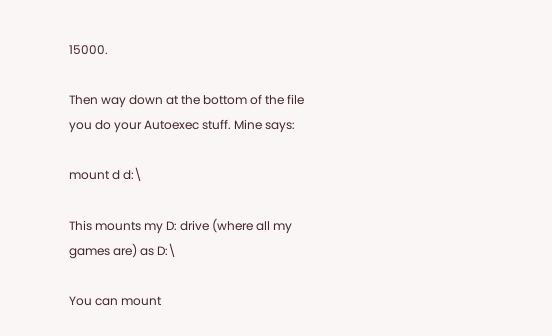15000.

Then way down at the bottom of the file you do your Autoexec stuff. Mine says:

mount d d:\

This mounts my D: drive (where all my games are) as D:\

You can mount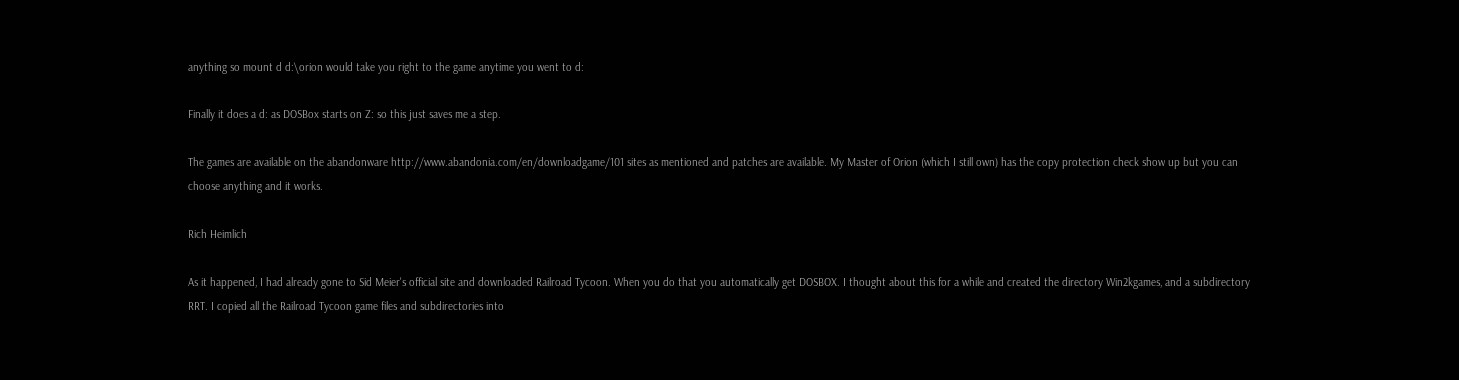anything so mount d d:\orion would take you right to the game anytime you went to d:

Finally it does a d: as DOSBox starts on Z: so this just saves me a step.

The games are available on the abandonware http://www.abandonia.com/en/downloadgame/101 sites as mentioned and patches are available. My Master of Orion (which I still own) has the copy protection check show up but you can choose anything and it works.

Rich Heimlich

As it happened, I had already gone to Sid Meier's official site and downloaded Railroad Tycoon. When you do that you automatically get DOSBOX. I thought about this for a while and created the directory Win2kgames, and a subdirectory RRT. I copied all the Railroad Tycoon game files and subdirectories into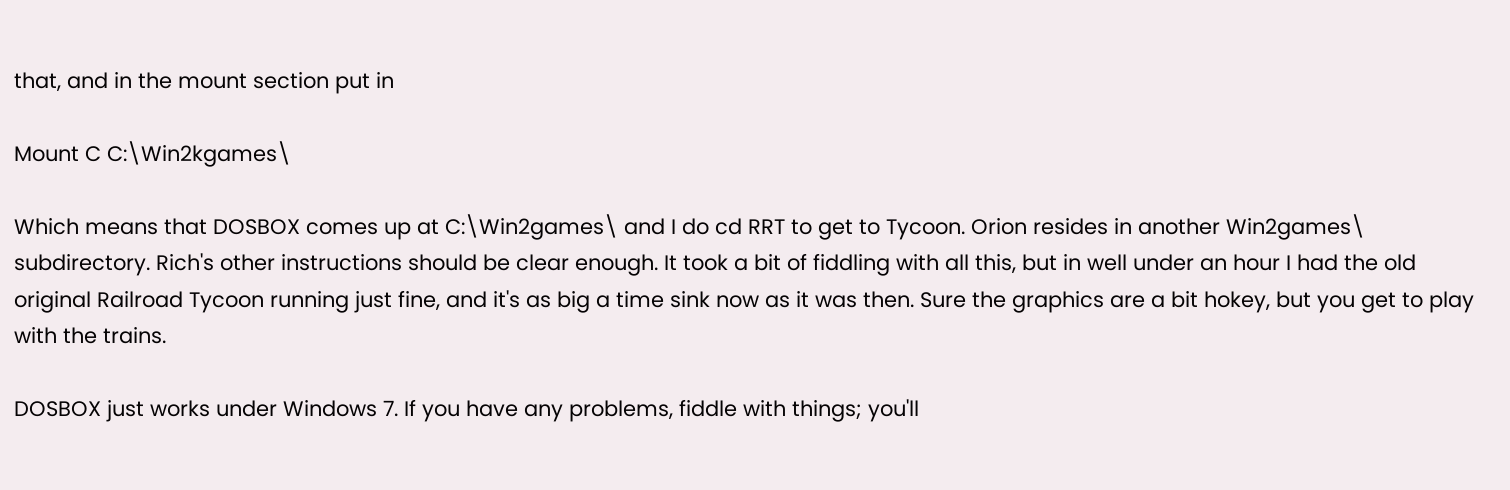that, and in the mount section put in

Mount C C:\Win2kgames\

Which means that DOSBOX comes up at C:\Win2games\ and I do cd RRT to get to Tycoon. Orion resides in another Win2games\ subdirectory. Rich's other instructions should be clear enough. It took a bit of fiddling with all this, but in well under an hour I had the old original Railroad Tycoon running just fine, and it's as big a time sink now as it was then. Sure the graphics are a bit hokey, but you get to play with the trains.

DOSBOX just works under Windows 7. If you have any problems, fiddle with things; you'll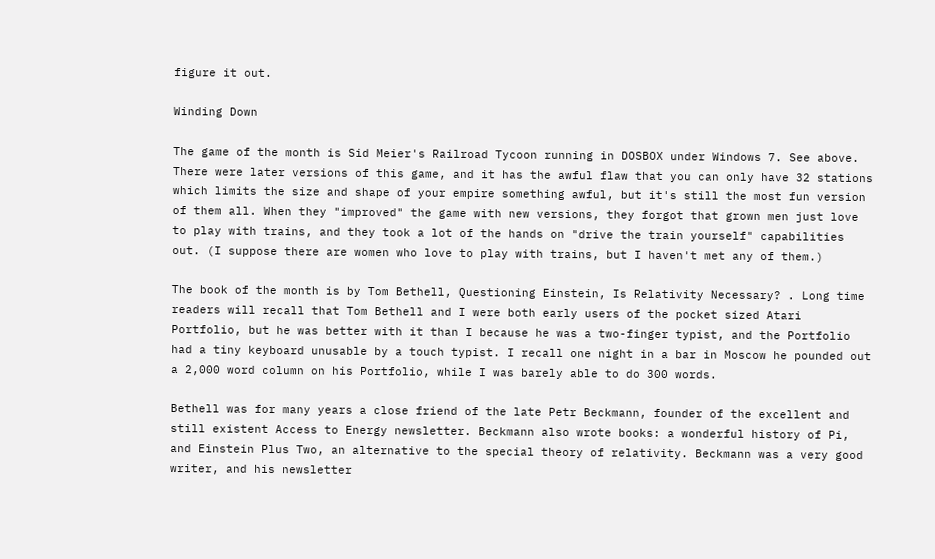figure it out.

Winding Down

The game of the month is Sid Meier's Railroad Tycoon running in DOSBOX under Windows 7. See above. There were later versions of this game, and it has the awful flaw that you can only have 32 stations which limits the size and shape of your empire something awful, but it's still the most fun version of them all. When they "improved" the game with new versions, they forgot that grown men just love to play with trains, and they took a lot of the hands on "drive the train yourself" capabilities out. (I suppose there are women who love to play with trains, but I haven't met any of them.)

The book of the month is by Tom Bethell, Questioning Einstein, Is Relativity Necessary? . Long time readers will recall that Tom Bethell and I were both early users of the pocket sized Atari Portfolio, but he was better with it than I because he was a two-finger typist, and the Portfolio had a tiny keyboard unusable by a touch typist. I recall one night in a bar in Moscow he pounded out a 2,000 word column on his Portfolio, while I was barely able to do 300 words.

Bethell was for many years a close friend of the late Petr Beckmann, founder of the excellent and still existent Access to Energy newsletter. Beckmann also wrote books: a wonderful history of Pi, and Einstein Plus Two, an alternative to the special theory of relativity. Beckmann was a very good writer, and his newsletter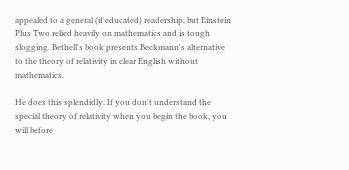appealed to a general (if educated) readership, but Einstein Plus Two relied heavily on mathematics and is tough slogging. Bethell's book presents Beckmann's alternative to the theory of relativity in clear English without mathematics.

He does this splendidly. If you don't understand the special theory of relativity when you begin the book, you will before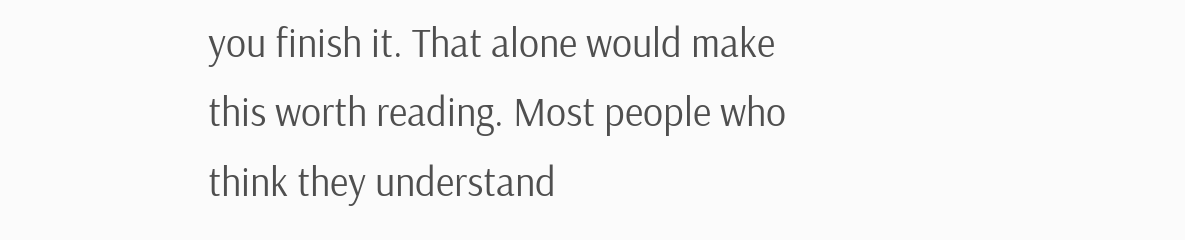you finish it. That alone would make this worth reading. Most people who think they understand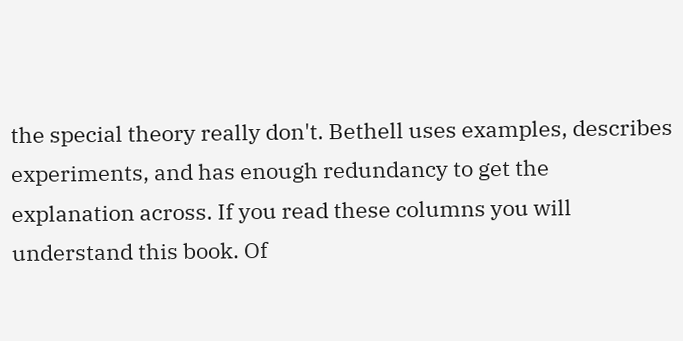the special theory really don't. Bethell uses examples, describes experiments, and has enough redundancy to get the explanation across. If you read these columns you will understand this book. Of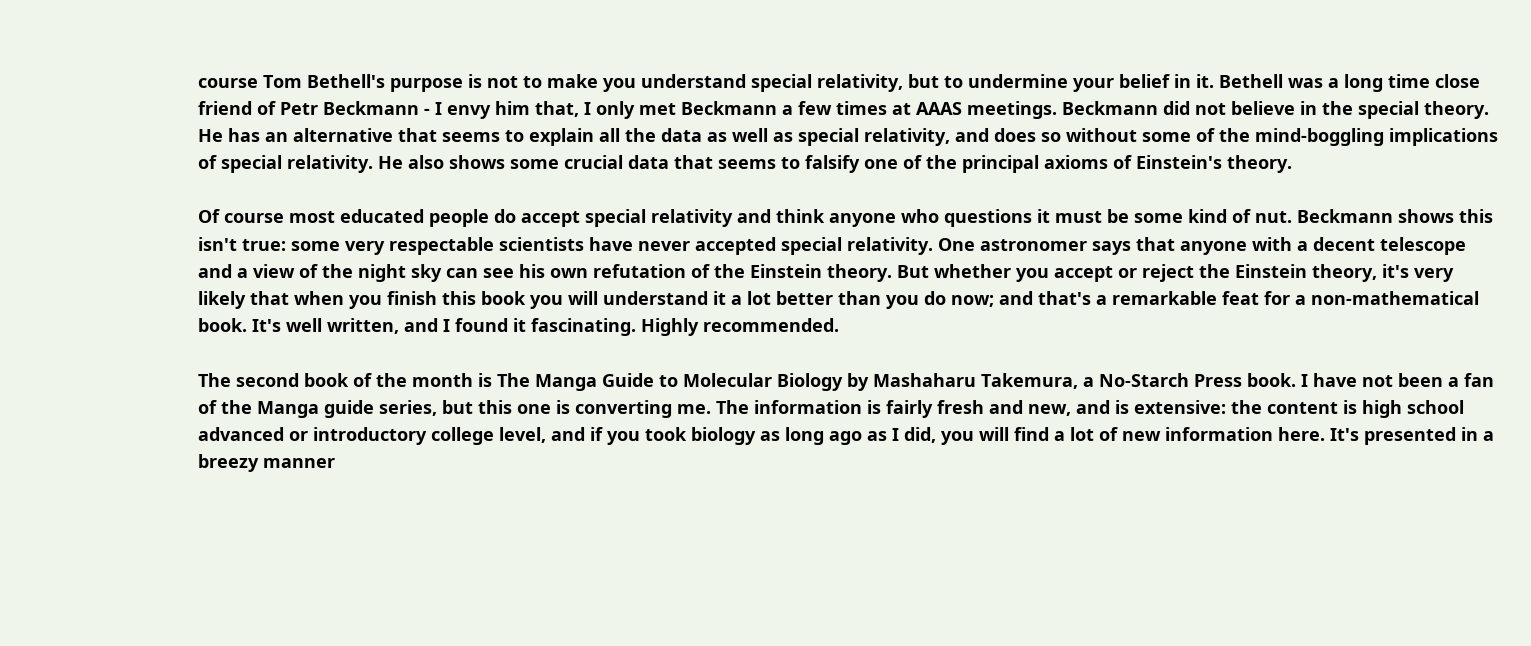course Tom Bethell's purpose is not to make you understand special relativity, but to undermine your belief in it. Bethell was a long time close friend of Petr Beckmann - I envy him that, I only met Beckmann a few times at AAAS meetings. Beckmann did not believe in the special theory. He has an alternative that seems to explain all the data as well as special relativity, and does so without some of the mind-boggling implications of special relativity. He also shows some crucial data that seems to falsify one of the principal axioms of Einstein's theory.

Of course most educated people do accept special relativity and think anyone who questions it must be some kind of nut. Beckmann shows this isn't true: some very respectable scientists have never accepted special relativity. One astronomer says that anyone with a decent telescope and a view of the night sky can see his own refutation of the Einstein theory. But whether you accept or reject the Einstein theory, it's very likely that when you finish this book you will understand it a lot better than you do now; and that's a remarkable feat for a non-mathematical book. It's well written, and I found it fascinating. Highly recommended.

The second book of the month is The Manga Guide to Molecular Biology by Mashaharu Takemura, a No-Starch Press book. I have not been a fan of the Manga guide series, but this one is converting me. The information is fairly fresh and new, and is extensive: the content is high school advanced or introductory college level, and if you took biology as long ago as I did, you will find a lot of new information here. It's presented in a breezy manner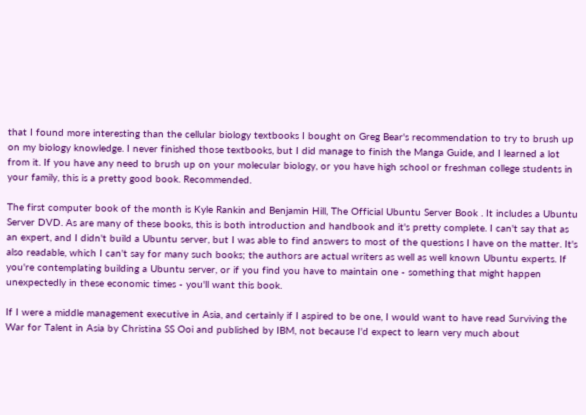that I found more interesting than the cellular biology textbooks I bought on Greg Bear's recommendation to try to brush up on my biology knowledge. I never finished those textbooks, but I did manage to finish the Manga Guide, and I learned a lot from it. If you have any need to brush up on your molecular biology, or you have high school or freshman college students in your family, this is a pretty good book. Recommended.

The first computer book of the month is Kyle Rankin and Benjamin Hill, The Official Ubuntu Server Book . It includes a Ubuntu Server DVD. As are many of these books, this is both introduction and handbook and it's pretty complete. I can't say that as an expert, and I didn't build a Ubuntu server, but I was able to find answers to most of the questions I have on the matter. It's also readable, which I can't say for many such books; the authors are actual writers as well as well known Ubuntu experts. If you're contemplating building a Ubuntu server, or if you find you have to maintain one - something that might happen unexpectedly in these economic times - you'll want this book.

If I were a middle management executive in Asia, and certainly if I aspired to be one, I would want to have read Surviving the War for Talent in Asia by Christina SS Ooi and published by IBM, not because I'd expect to learn very much about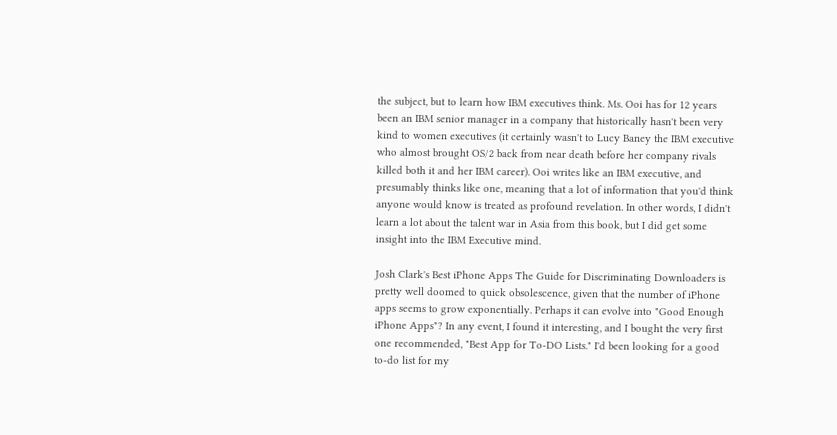the subject, but to learn how IBM executives think. Ms. Ooi has for 12 years been an IBM senior manager in a company that historically hasn't been very kind to women executives (it certainly wasn't to Lucy Baney the IBM executive who almost brought OS/2 back from near death before her company rivals killed both it and her IBM career). Ooi writes like an IBM executive, and presumably thinks like one, meaning that a lot of information that you'd think anyone would know is treated as profound revelation. In other words, I didn't learn a lot about the talent war in Asia from this book, but I did get some insight into the IBM Executive mind.

Josh Clark's Best iPhone Apps The Guide for Discriminating Downloaders is pretty well doomed to quick obsolescence, given that the number of iPhone apps seems to grow exponentially. Perhaps it can evolve into "Good Enough iPhone Apps"? In any event, I found it interesting, and I bought the very first one recommended, "Best App for To-DO Lists." I'd been looking for a good to-do list for my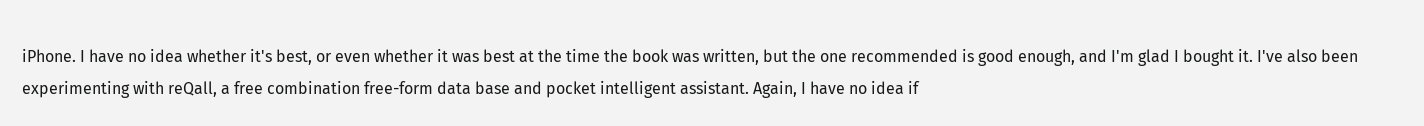iPhone. I have no idea whether it's best, or even whether it was best at the time the book was written, but the one recommended is good enough, and I'm glad I bought it. I've also been experimenting with reQall, a free combination free-form data base and pocket intelligent assistant. Again, I have no idea if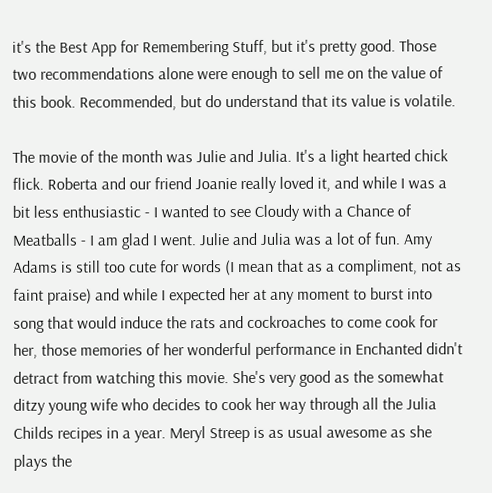it's the Best App for Remembering Stuff, but it's pretty good. Those two recommendations alone were enough to sell me on the value of this book. Recommended, but do understand that its value is volatile.

The movie of the month was Julie and Julia. It's a light hearted chick flick. Roberta and our friend Joanie really loved it, and while I was a bit less enthusiastic - I wanted to see Cloudy with a Chance of Meatballs - I am glad I went. Julie and Julia was a lot of fun. Amy Adams is still too cute for words (I mean that as a compliment, not as faint praise) and while I expected her at any moment to burst into song that would induce the rats and cockroaches to come cook for her, those memories of her wonderful performance in Enchanted didn't detract from watching this movie. She's very good as the somewhat ditzy young wife who decides to cook her way through all the Julia Childs recipes in a year. Meryl Streep is as usual awesome as she plays the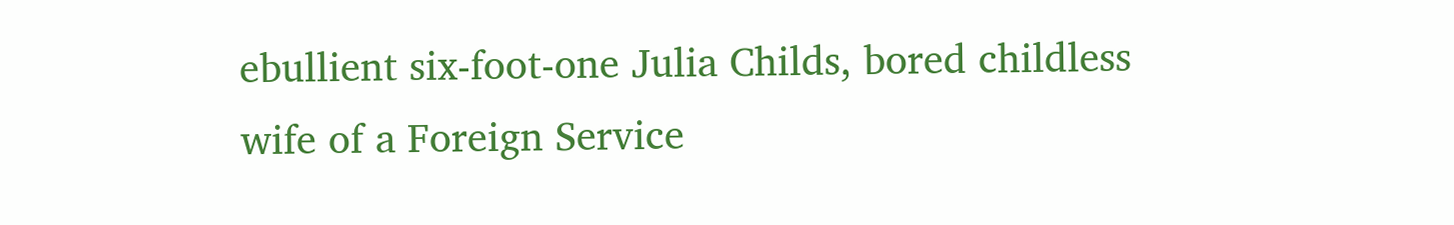ebullient six-foot-one Julia Childs, bored childless wife of a Foreign Service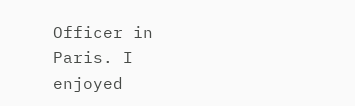Officer in Paris. I enjoyed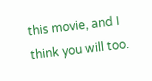this movie, and I think you will too.